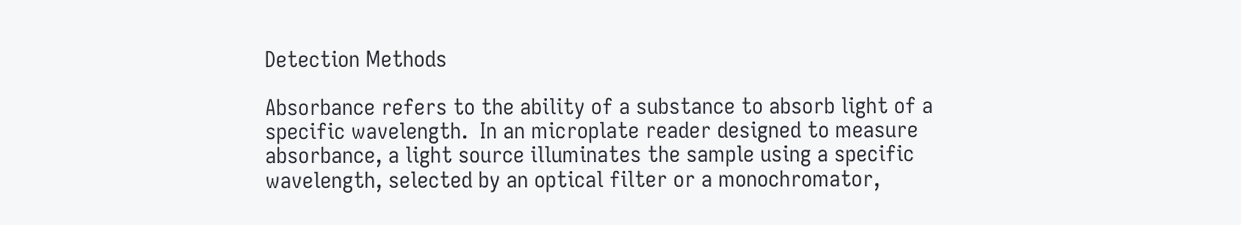Detection Methods

Absorbance refers to the ability of a substance to absorb light of a specific wavelength.  In an microplate reader designed to measure absorbance, a light source illuminates the sample using a specific wavelength, selected by an optical filter or a monochromator,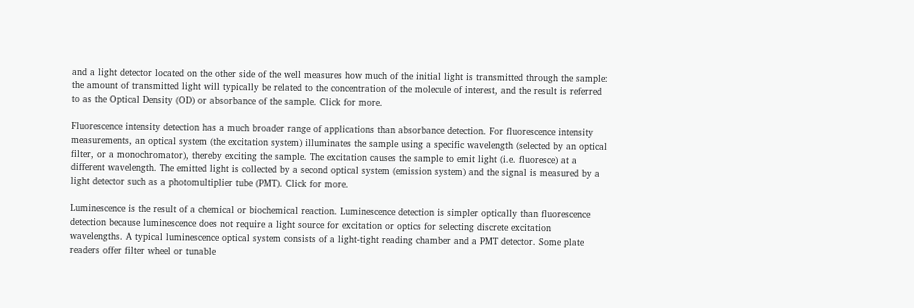and a light detector located on the other side of the well measures how much of the initial light is transmitted through the sample: the amount of transmitted light will typically be related to the concentration of the molecule of interest, and the result is referred to as the Optical Density (OD) or absorbance of the sample. Click for more.

Fluorescence intensity detection has a much broader range of applications than absorbance detection. For fluorescence intensity measurements, an optical system (the excitation system) illuminates the sample using a specific wavelength (selected by an optical filter, or a monochromator), thereby exciting the sample. The excitation causes the sample to emit light (i.e. fluoresce) at a different wavelength. The emitted light is collected by a second optical system (emission system) and the signal is measured by a light detector such as a photomultiplier tube (PMT). Click for more.

Luminescence is the result of a chemical or biochemical reaction. Luminescence detection is simpler optically than fluorescence detection because luminescence does not require a light source for excitation or optics for selecting discrete excitation wavelengths. A typical luminescence optical system consists of a light-tight reading chamber and a PMT detector. Some plate readers offer filter wheel or tunable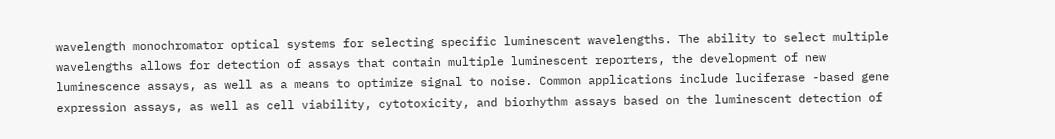wavelength monochromator optical systems for selecting specific luminescent wavelengths. The ability to select multiple wavelengths allows for detection of assays that contain multiple luminescent reporters, the development of new luminescence assays, as well as a means to optimize signal to noise. Common applications include luciferase -based gene expression assays, as well as cell viability, cytotoxicity, and biorhythm assays based on the luminescent detection of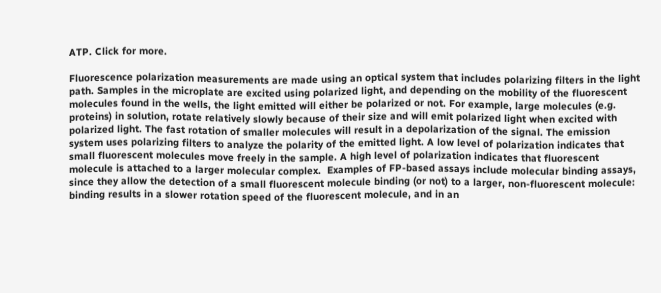ATP. Click for more.

Fluorescence polarization measurements are made using an optical system that includes polarizing filters in the light path. Samples in the microplate are excited using polarized light, and depending on the mobility of the fluorescent molecules found in the wells, the light emitted will either be polarized or not. For example, large molecules (e.g. proteins) in solution, rotate relatively slowly because of their size and will emit polarized light when excited with polarized light. The fast rotation of smaller molecules will result in a depolarization of the signal. The emission system uses polarizing filters to analyze the polarity of the emitted light. A low level of polarization indicates that small fluorescent molecules move freely in the sample. A high level of polarization indicates that fluorescent molecule is attached to a larger molecular complex.  Examples of FP-based assays include molecular binding assays, since they allow the detection of a small fluorescent molecule binding (or not) to a larger, non-fluorescent molecule: binding results in a slower rotation speed of the fluorescent molecule, and in an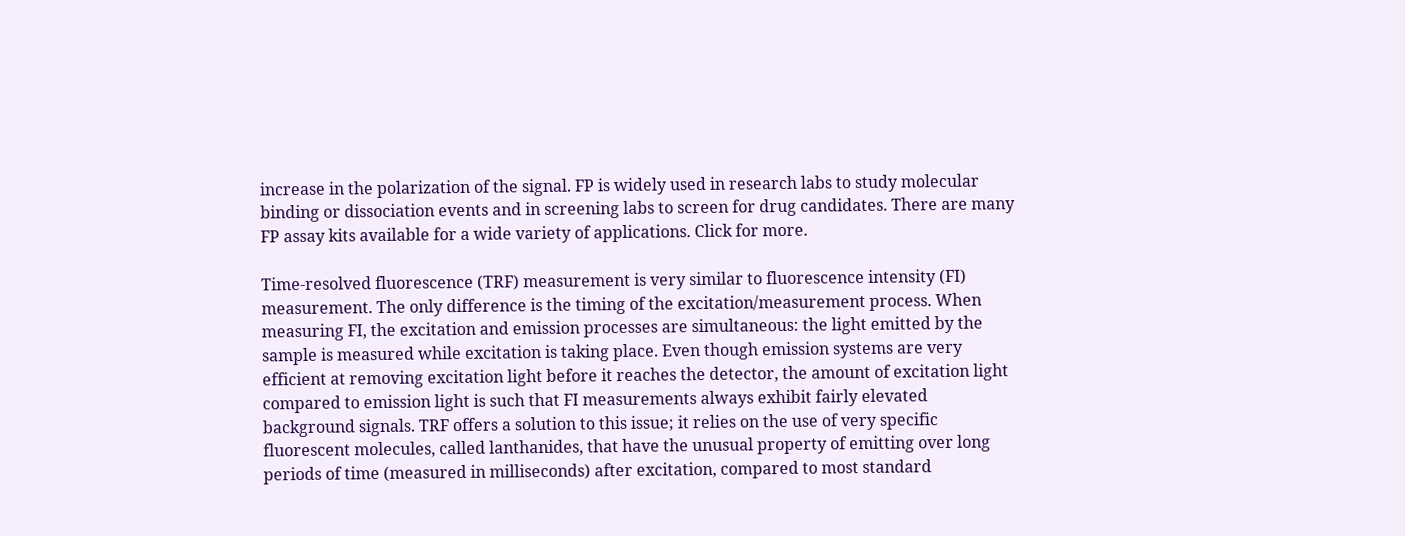increase in the polarization of the signal. FP is widely used in research labs to study molecular binding or dissociation events and in screening labs to screen for drug candidates. There are many FP assay kits available for a wide variety of applications. Click for more.

Time-resolved fluorescence (TRF) measurement is very similar to fluorescence intensity (FI) measurement. The only difference is the timing of the excitation/measurement process. When measuring FI, the excitation and emission processes are simultaneous: the light emitted by the sample is measured while excitation is taking place. Even though emission systems are very efficient at removing excitation light before it reaches the detector, the amount of excitation light compared to emission light is such that FI measurements always exhibit fairly elevated background signals. TRF offers a solution to this issue; it relies on the use of very specific fluorescent molecules, called lanthanides, that have the unusual property of emitting over long periods of time (measured in milliseconds) after excitation, compared to most standard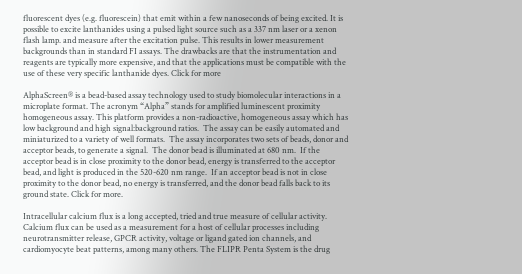fluorescent dyes (e.g. fluorescein) that emit within a few nanoseconds of being excited. It is possible to excite lanthanides using a pulsed light source such as a 337 nm laser or a xenon flash lamp. and measure after the excitation pulse. This results in lower measurement backgrounds than in standard FI assays. The drawbacks are that the instrumentation and reagents are typically more expensive, and that the applications must be compatible with the use of these very specific lanthanide dyes. Click for more

AlphaScreen® is a bead-based assay technology used to study biomolecular interactions in a microplate format. The acronym “Alpha” stands for amplified luminescent proximity homogeneous assay. This platform provides a non-radioactive, homogeneous assay which has low background and high signal:background ratios.  The assay can be easily automated and miniaturized to a variety of well formats.  The assay incorporates two sets of beads, donor and acceptor beads, to generate a signal.  The donor bead is illuminated at 680 nm.  If the acceptor bead is in close proximity to the donor bead, energy is transferred to the acceptor bead, and light is produced in the 520-620 nm range.  If an acceptor bead is not in close proximity to the donor bead, no energy is transferred, and the donor bead falls back to its ground state. Click for more.

Intracellular calcium flux is a long accepted, tried and true measure of cellular activity. Calcium flux can be used as a measurement for a host of cellular processes including neurotransmitter release, GPCR activity, voltage or ligand gated ion channels, and cardiomyocyte beat patterns, among many others. The FLIPR Penta System is the drug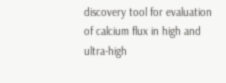discovery tool for evaluation of calcium flux in high and ultra-high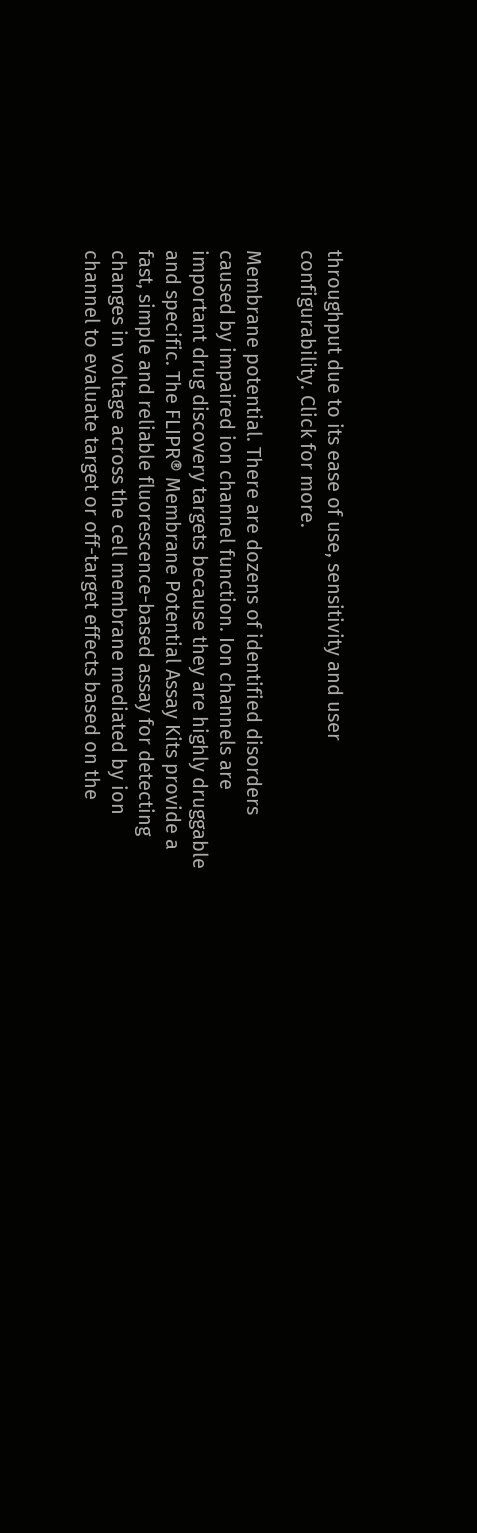throughput due to its ease of use, sensitivity and user configurability. Click for more.

Membrane potential. There are dozens of identified disorders caused by impaired ion channel function. Ion channels are important drug discovery targets because they are highly druggable and specific. The FLIPR® Membrane Potential Assay Kits provide a fast, simple and reliable fluorescence-based assay for detecting changes in voltage across the cell membrane mediated by ion channel to evaluate target or off-target effects based on the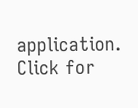application. Click for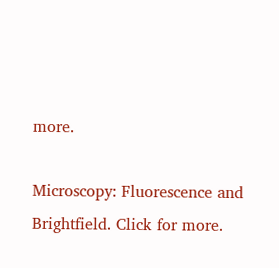more.

Microscopy: Fluorescence and Brightfield. Click for more.